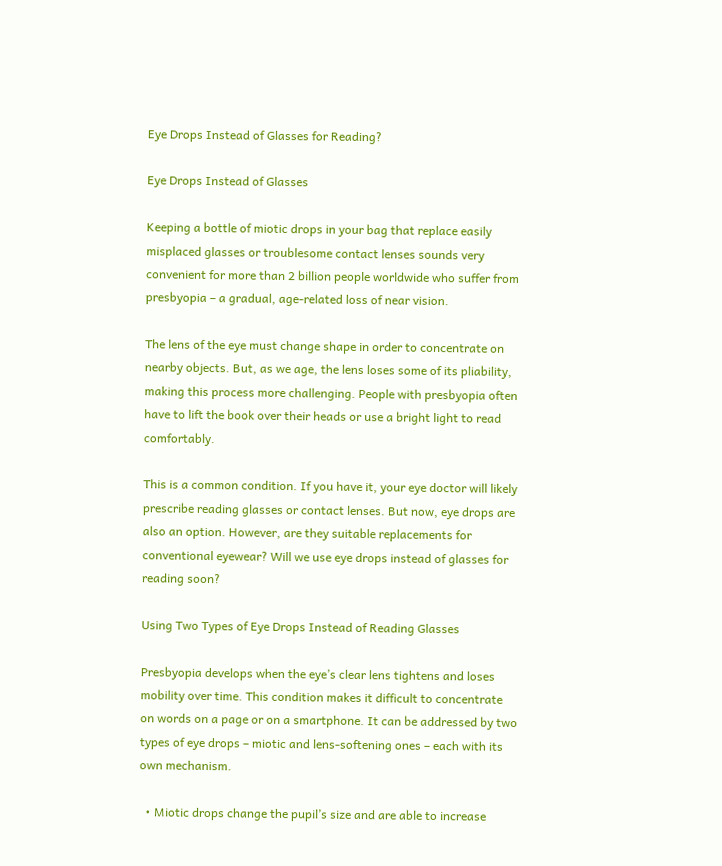Eye Drops Instead of Glasses for Reading?

Eye Drops Instead of Glasses

Keeping a bottle of miotic drops in your bag that replace easily misplaced glasses or troublesome contact lenses sounds very convenient for more than 2 billion people worldwide who suffer from presbyopia – a gradual, age-related loss of near vision.

The lens of the eye must change shape in order to concentrate on nearby objects. But, as we age, the lens loses some of its pliability, making this process more challenging. People with presbyopia often have to lift the book over their heads or use a bright light to read comfortably.

This is a common condition. If you have it, your eye doctor will likely prescribe reading glasses or contact lenses. But now, eye drops are also an option. However, are they suitable replacements for conventional eyewear? Will we use eye drops instead of glasses for reading soon?

Using Two Types of Eye Drops Instead of Reading Glasses

Presbyopia develops when the eye’s clear lens tightens and loses mobility over time. This condition makes it difficult to concentrate on words on a page or on a smartphone. It can be addressed by two types of eye drops – miotic and lens-softening ones – each with its own mechanism.

  • Miotic drops change the pupil’s size and are able to increase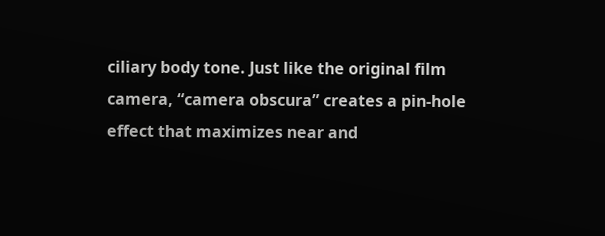ciliary body tone. Just like the original film camera, “camera obscura” creates a pin-hole effect that maximizes near and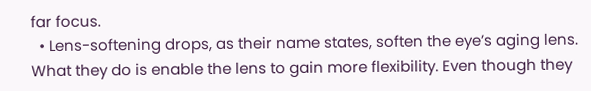far focus.
  • Lens-softening drops, as their name states, soften the eye’s aging lens. What they do is enable the lens to gain more flexibility. Even though they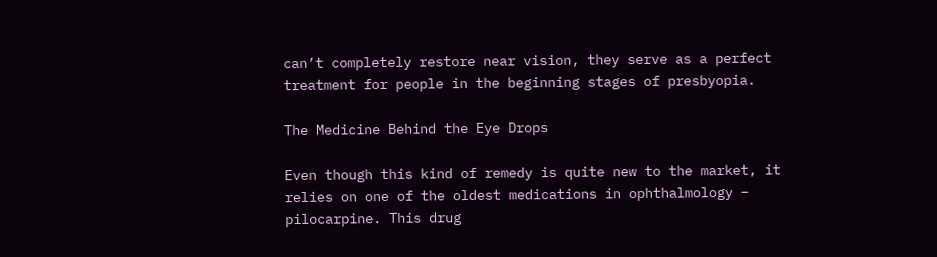can’t completely restore near vision, they serve as a perfect treatment for people in the beginning stages of presbyopia.

The Medicine Behind the Eye Drops

Even though this kind of remedy is quite new to the market, it relies on one of the oldest medications in ophthalmology – pilocarpine. This drug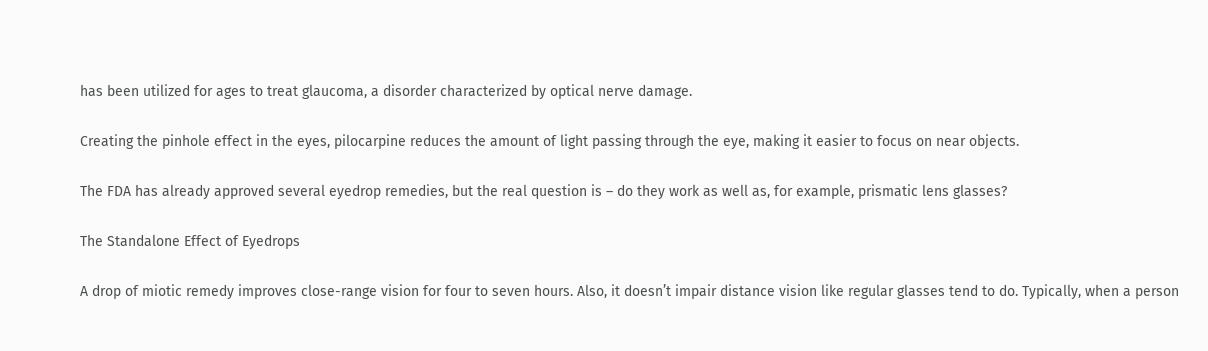has been utilized for ages to treat glaucoma, a disorder characterized by optical nerve damage.

Creating the pinhole effect in the eyes, pilocarpine reduces the amount of light passing through the eye, making it easier to focus on near objects.

The FDA has already approved several eyedrop remedies, but the real question is – do they work as well as, for example, prismatic lens glasses?

The Standalone Effect of Eyedrops

A drop of miotic remedy improves close-range vision for four to seven hours. Also, it doesn’t impair distance vision like regular glasses tend to do. Typically, when a person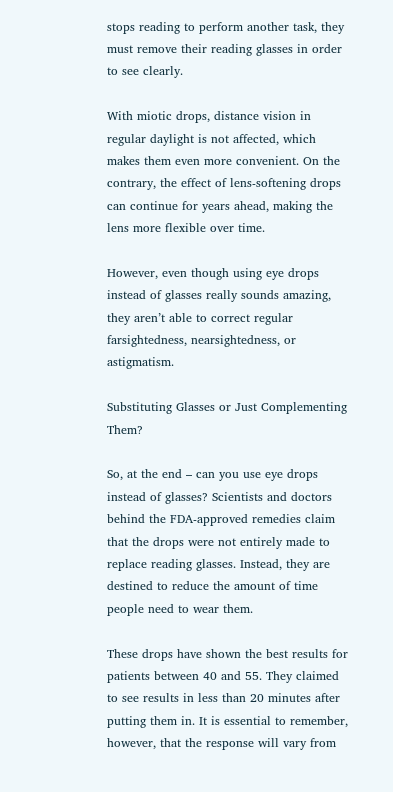stops reading to perform another task, they must remove their reading glasses in order to see clearly.

With miotic drops, distance vision in regular daylight is not affected, which makes them even more convenient. On the contrary, the effect of lens-softening drops can continue for years ahead, making the lens more flexible over time.

However, even though using eye drops instead of glasses really sounds amazing, they aren’t able to correct regular farsightedness, nearsightedness, or astigmatism.

Substituting Glasses or Just Complementing Them?

So, at the end – can you use eye drops instead of glasses? Scientists and doctors behind the FDA-approved remedies claim that the drops were not entirely made to replace reading glasses. Instead, they are destined to reduce the amount of time people need to wear them.

These drops have shown the best results for patients between 40 and 55. They claimed to see results in less than 20 minutes after putting them in. It is essential to remember, however, that the response will vary from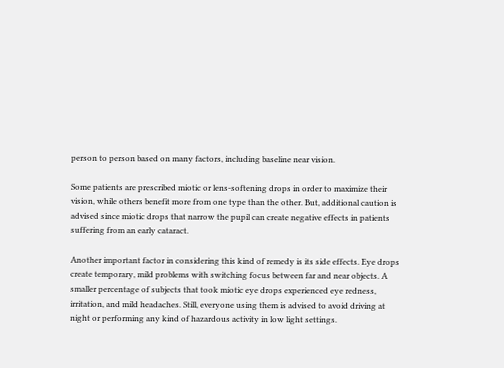person to person based on many factors, including baseline near vision.

Some patients are prescribed miotic or lens-softening drops in order to maximize their vision, while others benefit more from one type than the other. But, additional caution is advised since miotic drops that narrow the pupil can create negative effects in patients suffering from an early cataract.

Another important factor in considering this kind of remedy is its side effects. Eye drops create temporary, mild problems with switching focus between far and near objects. A smaller percentage of subjects that took miotic eye drops experienced eye redness, irritation, and mild headaches. Still, everyone using them is advised to avoid driving at night or performing any kind of hazardous activity in low light settings.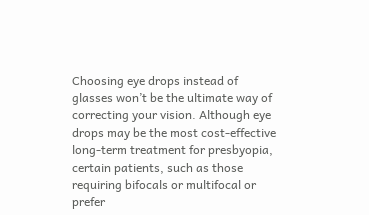Choosing eye drops instead of glasses won’t be the ultimate way of correcting your vision. Although eye drops may be the most cost-effective long-term treatment for presbyopia, certain patients, such as those requiring bifocals or multifocal or prefer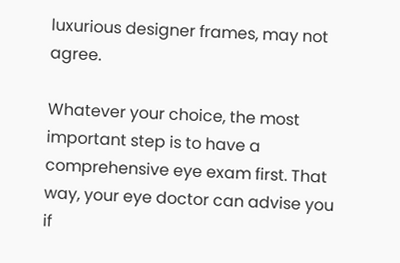luxurious designer frames, may not agree.

Whatever your choice, the most important step is to have a comprehensive eye exam first. That way, your eye doctor can advise you if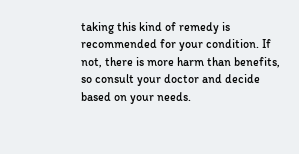taking this kind of remedy is recommended for your condition. If not, there is more harm than benefits, so consult your doctor and decide based on your needs.